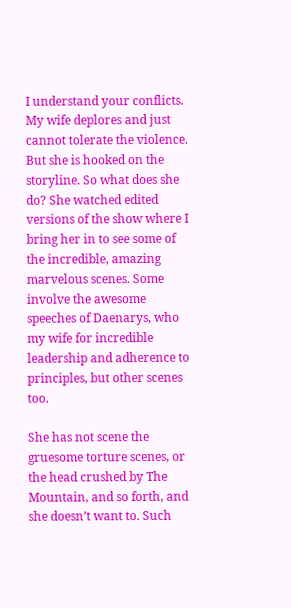I understand your conflicts. My wife deplores and just cannot tolerate the violence. But she is hooked on the storyline. So what does she do? She watched edited versions of the show where I bring her in to see some of the incredible, amazing marvelous scenes. Some involve the awesome speeches of Daenarys, who my wife for incredible leadership and adherence to principles, but other scenes too.

She has not scene the gruesome torture scenes, or the head crushed by The Mountain, and so forth, and she doesn’t want to. Such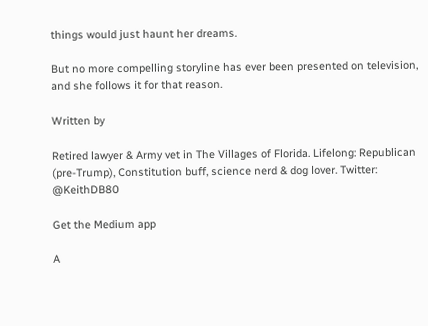things would just haunt her dreams.

But no more compelling storyline has ever been presented on television, and she follows it for that reason.

Written by

Retired lawyer & Army vet in The Villages of Florida. Lifelong: Republican (pre-Trump), Constitution buff, science nerd & dog lover. Twitter: @KeithDB80

Get the Medium app

A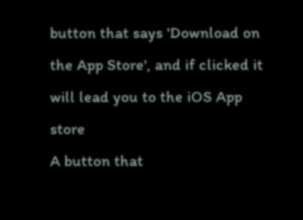button that says 'Download on the App Store', and if clicked it will lead you to the iOS App store
A button that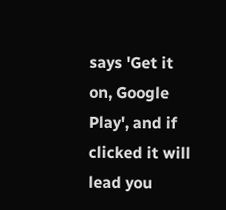says 'Get it on, Google Play', and if clicked it will lead you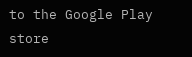to the Google Play store